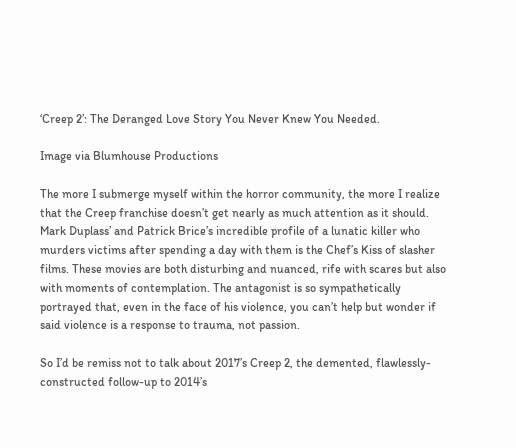‘Creep 2’: The Deranged Love Story You Never Knew You Needed.

Image via Blumhouse Productions

The more I submerge myself within the horror community, the more I realize that the Creep franchise doesn’t get nearly as much attention as it should. Mark Duplass’ and Patrick Brice’s incredible profile of a lunatic killer who murders victims after spending a day with them is the Chef’s Kiss of slasher films. These movies are both disturbing and nuanced, rife with scares but also with moments of contemplation. The antagonist is so sympathetically portrayed that, even in the face of his violence, you can’t help but wonder if said violence is a response to trauma, not passion.

So I’d be remiss not to talk about 2017’s Creep 2, the demented, flawlessly-constructed follow-up to 2014’s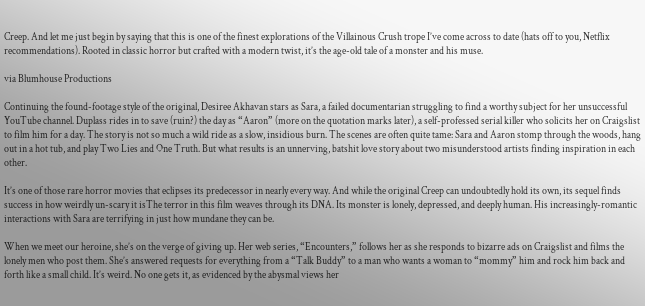Creep. And let me just begin by saying that this is one of the finest explorations of the Villainous Crush trope I’ve come across to date (hats off to you, Netflix recommendations). Rooted in classic horror but crafted with a modern twist, it’s the age-old tale of a monster and his muse.

via Blumhouse Productions

Continuing the found-footage style of the original, Desiree Akhavan stars as Sara, a failed documentarian struggling to find a worthy subject for her unsuccessful YouTube channel. Duplass rides in to save (ruin?) the day as “Aaron” (more on the quotation marks later), a self-professed serial killer who solicits her on Craigslist to film him for a day. The story is not so much a wild ride as a slow, insidious burn. The scenes are often quite tame: Sara and Aaron stomp through the woods, hang out in a hot tub, and play Two Lies and One Truth. But what results is an unnerving, batshit love story about two misunderstood artists finding inspiration in each other.

It’s one of those rare horror movies that eclipses its predecessor in nearly every way. And while the original Creep can undoubtedly hold its own, its sequel finds success in how weirdly un-scary it isThe terror in this film weaves through its DNA. Its monster is lonely, depressed, and deeply human. His increasingly-romantic interactions with Sara are terrifying in just how mundane they can be.

When we meet our heroine, she’s on the verge of giving up. Her web series, “Encounters,” follows her as she responds to bizarre ads on Craigslist and films the lonely men who post them. She’s answered requests for everything from a “Talk Buddy” to a man who wants a woman to “mommy” him and rock him back and forth like a small child. It’s weird. No one gets it, as evidenced by the abysmal views her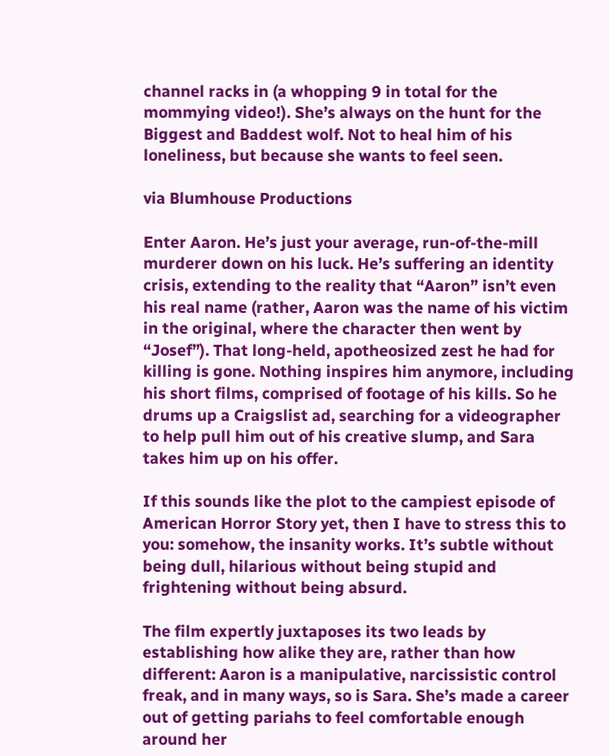channel racks in (a whopping 9 in total for the mommying video!). She’s always on the hunt for the Biggest and Baddest wolf. Not to heal him of his loneliness, but because she wants to feel seen.

via Blumhouse Productions

Enter Aaron. He’s just your average, run-of-the-mill murderer down on his luck. He’s suffering an identity crisis, extending to the reality that “Aaron” isn’t even his real name (rather, Aaron was the name of his victim in the original, where the character then went by “Josef”). That long-held, apotheosized zest he had for killing is gone. Nothing inspires him anymore, including his short films, comprised of footage of his kills. So he drums up a Craigslist ad, searching for a videographer to help pull him out of his creative slump, and Sara takes him up on his offer.

If this sounds like the plot to the campiest episode of American Horror Story yet, then I have to stress this to you: somehow, the insanity works. It’s subtle without being dull, hilarious without being stupid and frightening without being absurd.

The film expertly juxtaposes its two leads by establishing how alike they are, rather than how different: Aaron is a manipulative, narcissistic control freak, and in many ways, so is Sara. She’s made a career out of getting pariahs to feel comfortable enough around her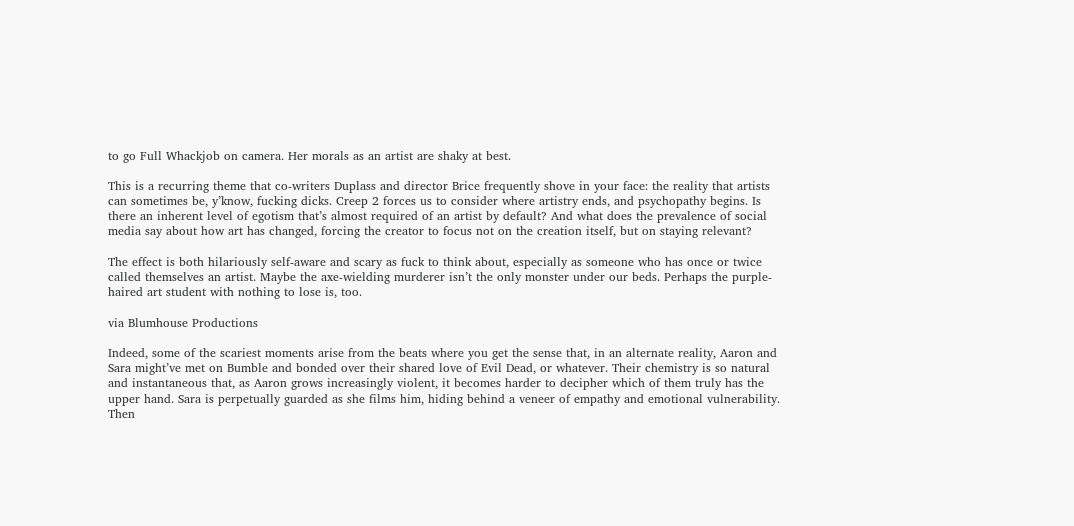to go Full Whackjob on camera. Her morals as an artist are shaky at best.

This is a recurring theme that co-writers Duplass and director Brice frequently shove in your face: the reality that artists can sometimes be, y’know, fucking dicks. Creep 2 forces us to consider where artistry ends, and psychopathy begins. Is there an inherent level of egotism that’s almost required of an artist by default? And what does the prevalence of social media say about how art has changed, forcing the creator to focus not on the creation itself, but on staying relevant?

The effect is both hilariously self-aware and scary as fuck to think about, especially as someone who has once or twice called themselves an artist. Maybe the axe-wielding murderer isn’t the only monster under our beds. Perhaps the purple-haired art student with nothing to lose is, too.

via Blumhouse Productions

Indeed, some of the scariest moments arise from the beats where you get the sense that, in an alternate reality, Aaron and Sara might’ve met on Bumble and bonded over their shared love of Evil Dead, or whatever. Their chemistry is so natural and instantaneous that, as Aaron grows increasingly violent, it becomes harder to decipher which of them truly has the upper hand. Sara is perpetually guarded as she films him, hiding behind a veneer of empathy and emotional vulnerability. Then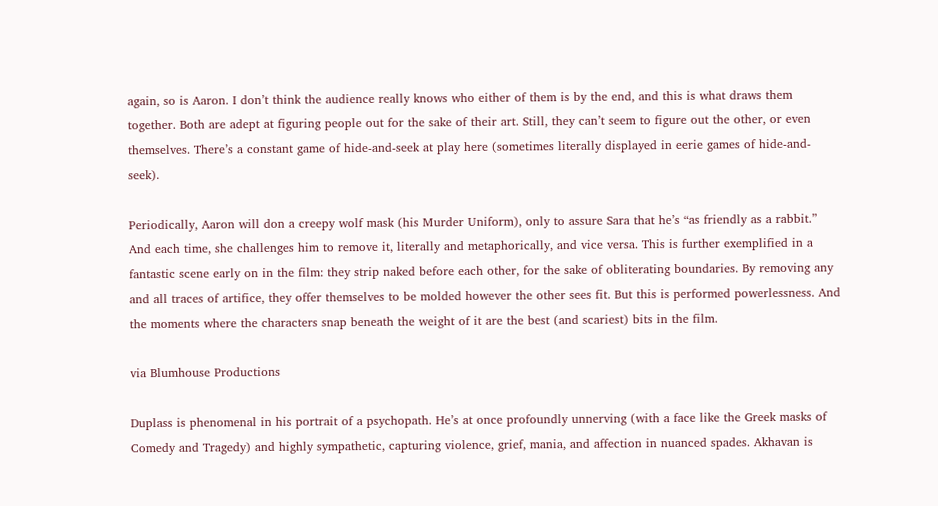again, so is Aaron. I don’t think the audience really knows who either of them is by the end, and this is what draws them together. Both are adept at figuring people out for the sake of their art. Still, they can’t seem to figure out the other, or even themselves. There’s a constant game of hide-and-seek at play here (sometimes literally displayed in eerie games of hide-and-seek).

Periodically, Aaron will don a creepy wolf mask (his Murder Uniform), only to assure Sara that he’s “as friendly as a rabbit.” And each time, she challenges him to remove it, literally and metaphorically, and vice versa. This is further exemplified in a fantastic scene early on in the film: they strip naked before each other, for the sake of obliterating boundaries. By removing any and all traces of artifice, they offer themselves to be molded however the other sees fit. But this is performed powerlessness. And the moments where the characters snap beneath the weight of it are the best (and scariest) bits in the film.

via Blumhouse Productions

Duplass is phenomenal in his portrait of a psychopath. He’s at once profoundly unnerving (with a face like the Greek masks of Comedy and Tragedy) and highly sympathetic, capturing violence, grief, mania, and affection in nuanced spades. Akhavan is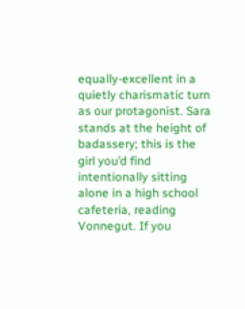equally-excellent in a quietly charismatic turn as our protagonist. Sara stands at the height of badassery; this is the girl you’d find intentionally sitting alone in a high school cafeteria, reading Vonnegut. If you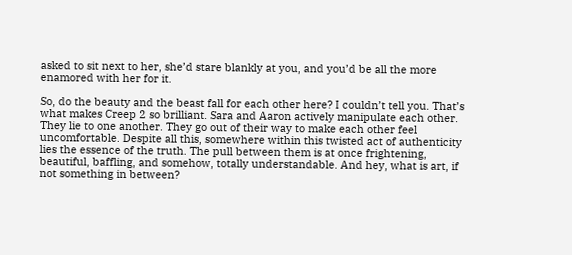asked to sit next to her, she’d stare blankly at you, and you’d be all the more enamored with her for it.

So, do the beauty and the beast fall for each other here? I couldn’t tell you. That’s what makes Creep 2 so brilliant. Sara and Aaron actively manipulate each other. They lie to one another. They go out of their way to make each other feel uncomfortable. Despite all this, somewhere within this twisted act of authenticity lies the essence of the truth. The pull between them is at once frightening, beautiful, baffling, and somehow, totally understandable. And hey, what is art, if not something in between?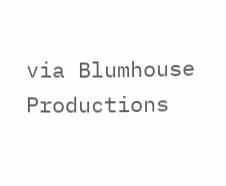via Blumhouse Productions